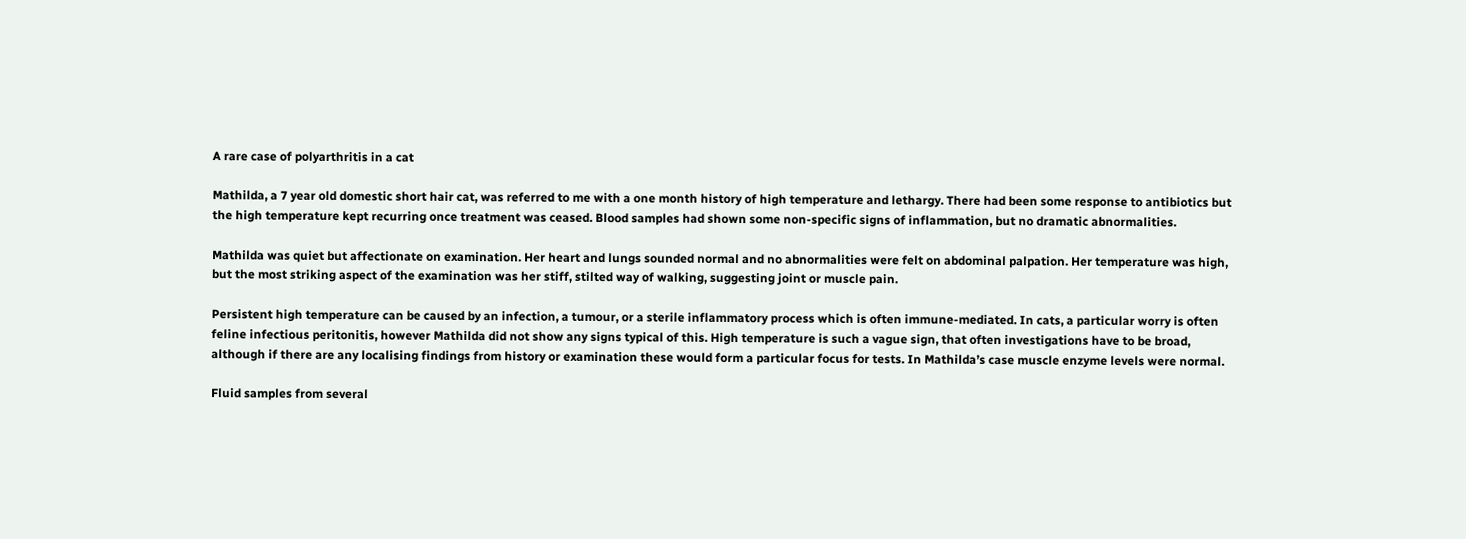A rare case of polyarthritis in a cat

Mathilda, a 7 year old domestic short hair cat, was referred to me with a one month history of high temperature and lethargy. There had been some response to antibiotics but the high temperature kept recurring once treatment was ceased. Blood samples had shown some non-specific signs of inflammation, but no dramatic abnormalities.

Mathilda was quiet but affectionate on examination. Her heart and lungs sounded normal and no abnormalities were felt on abdominal palpation. Her temperature was high, but the most striking aspect of the examination was her stiff, stilted way of walking, suggesting joint or muscle pain.

Persistent high temperature can be caused by an infection, a tumour, or a sterile inflammatory process which is often immune-mediated. In cats, a particular worry is often feline infectious peritonitis, however Mathilda did not show any signs typical of this. High temperature is such a vague sign, that often investigations have to be broad, although if there are any localising findings from history or examination these would form a particular focus for tests. In Mathilda’s case muscle enzyme levels were normal.

Fluid samples from several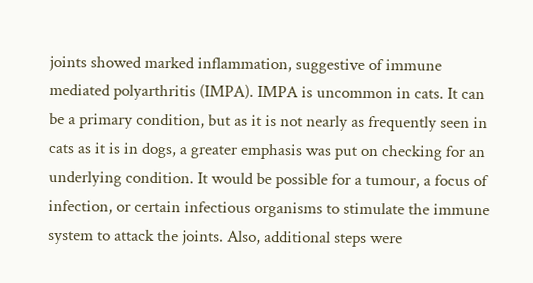joints showed marked inflammation, suggestive of immune mediated polyarthritis (IMPA). IMPA is uncommon in cats. It can be a primary condition, but as it is not nearly as frequently seen in cats as it is in dogs, a greater emphasis was put on checking for an underlying condition. It would be possible for a tumour, a focus of infection, or certain infectious organisms to stimulate the immune system to attack the joints. Also, additional steps were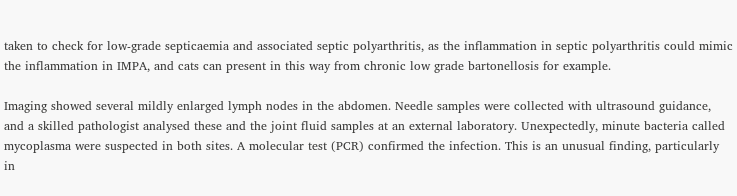taken to check for low-grade septicaemia and associated septic polyarthritis, as the inflammation in septic polyarthritis could mimic the inflammation in IMPA, and cats can present in this way from chronic low grade bartonellosis for example.

Imaging showed several mildly enlarged lymph nodes in the abdomen. Needle samples were collected with ultrasound guidance, and a skilled pathologist analysed these and the joint fluid samples at an external laboratory. Unexpectedly, minute bacteria called mycoplasma were suspected in both sites. A molecular test (PCR) confirmed the infection. This is an unusual finding, particularly in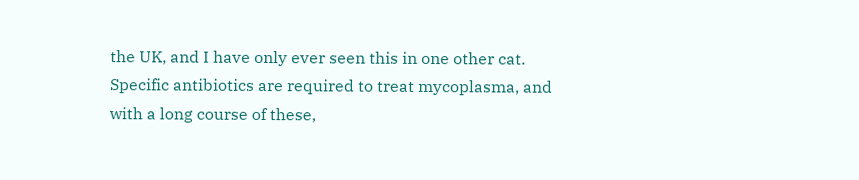the UK, and I have only ever seen this in one other cat. Specific antibiotics are required to treat mycoplasma, and with a long course of these,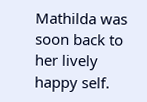Mathilda was soon back to her lively happy self.